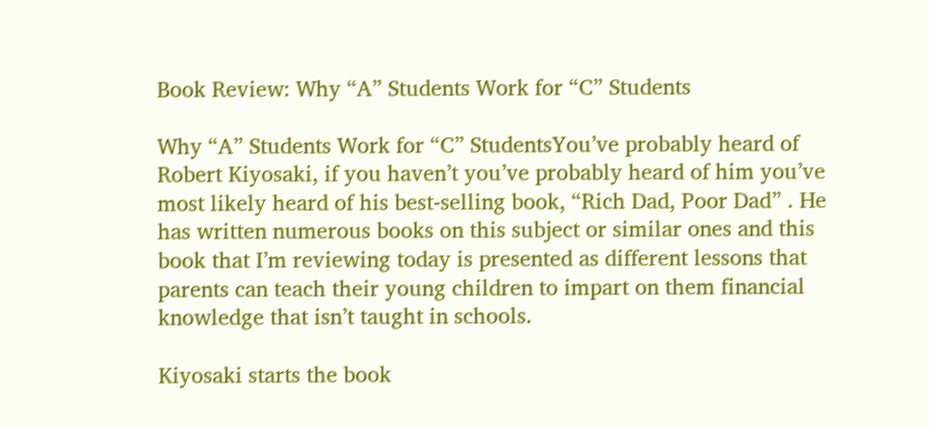Book Review: Why “A” Students Work for “C” Students

Why “A” Students Work for “C” StudentsYou’ve probably heard of Robert Kiyosaki, if you haven’t you’ve probably heard of him you’ve most likely heard of his best-selling book, “Rich Dad, Poor Dad” . He has written numerous books on this subject or similar ones and this book that I’m reviewing today is presented as different lessons that parents can teach their young children to impart on them financial knowledge that isn’t taught in schools.

Kiyosaki starts the book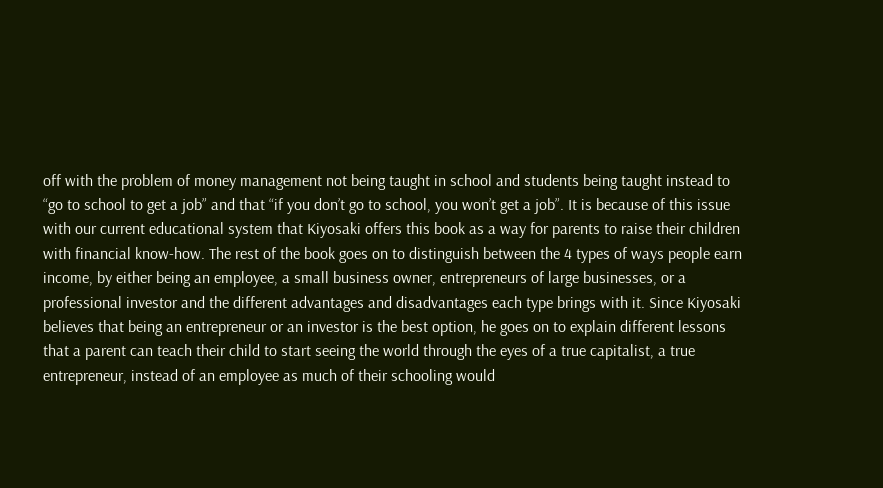off with the problem of money management not being taught in school and students being taught instead to “go to school to get a job” and that “if you don’t go to school, you won’t get a job”. It is because of this issue with our current educational system that Kiyosaki offers this book as a way for parents to raise their children with financial know-how. The rest of the book goes on to distinguish between the 4 types of ways people earn income, by either being an employee, a small business owner, entrepreneurs of large businesses, or a professional investor and the different advantages and disadvantages each type brings with it. Since Kiyosaki believes that being an entrepreneur or an investor is the best option, he goes on to explain different lessons that a parent can teach their child to start seeing the world through the eyes of a true capitalist, a true entrepreneur, instead of an employee as much of their schooling would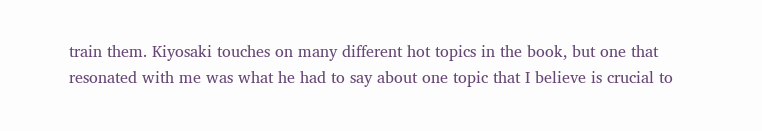train them. Kiyosaki touches on many different hot topics in the book, but one that resonated with me was what he had to say about one topic that I believe is crucial to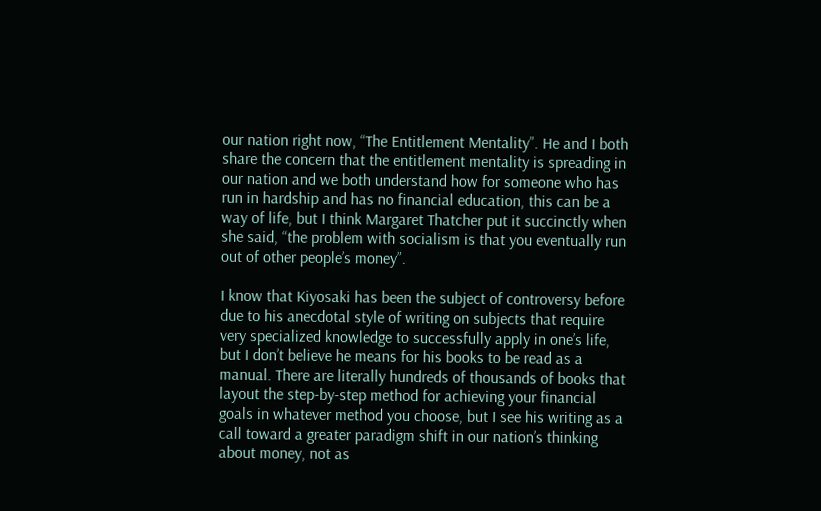our nation right now, “The Entitlement Mentality”. He and I both share the concern that the entitlement mentality is spreading in our nation and we both understand how for someone who has run in hardship and has no financial education, this can be a way of life, but I think Margaret Thatcher put it succinctly when she said, “the problem with socialism is that you eventually run out of other people’s money”.

I know that Kiyosaki has been the subject of controversy before due to his anecdotal style of writing on subjects that require very specialized knowledge to successfully apply in one’s life, but I don’t believe he means for his books to be read as a manual. There are literally hundreds of thousands of books that layout the step-by-step method for achieving your financial goals in whatever method you choose, but I see his writing as a call toward a greater paradigm shift in our nation’s thinking about money, not as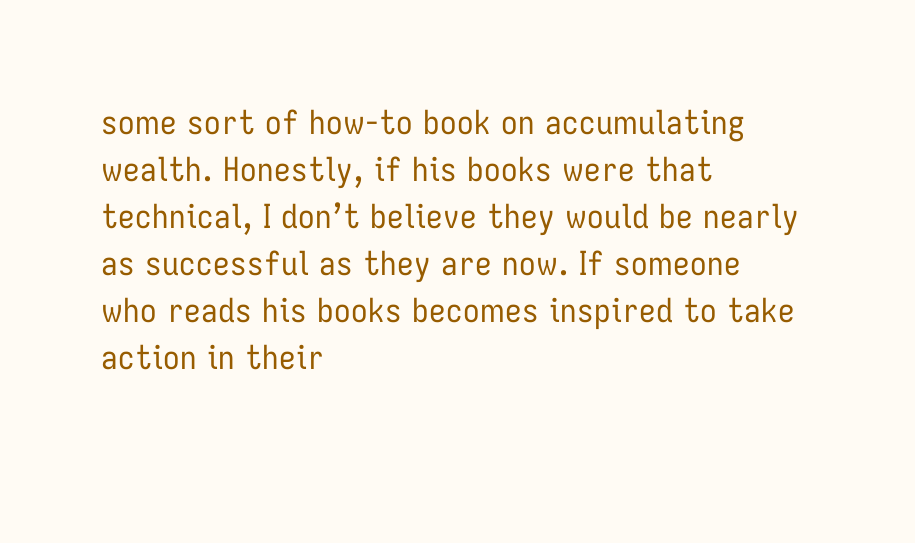some sort of how-to book on accumulating wealth. Honestly, if his books were that technical, I don’t believe they would be nearly as successful as they are now. If someone who reads his books becomes inspired to take action in their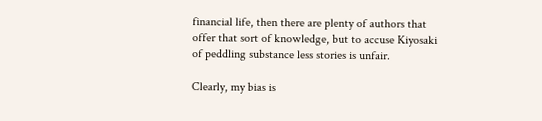financial life, then there are plenty of authors that offer that sort of knowledge, but to accuse Kiyosaki of peddling substance less stories is unfair.

Clearly, my bias is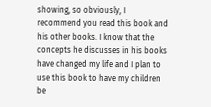showing, so obviously, I recommend you read this book and his other books. I know that the concepts he discusses in his books have changed my life and I plan to use this book to have my children be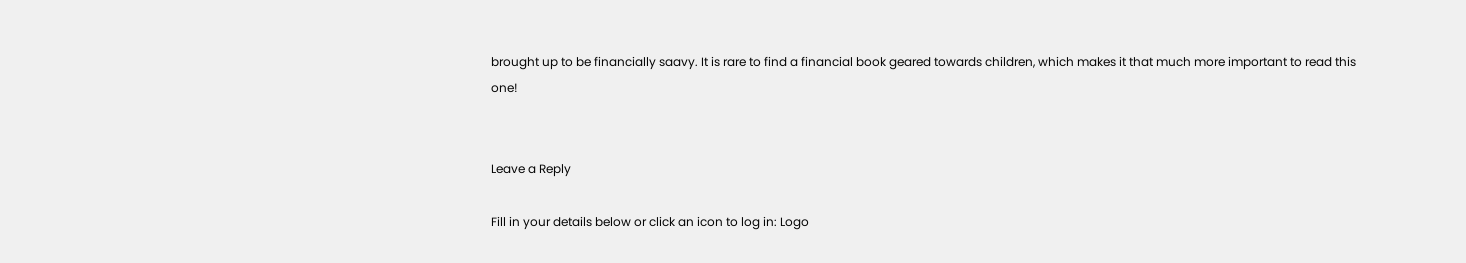brought up to be financially saavy. It is rare to find a financial book geared towards children, which makes it that much more important to read this one!


Leave a Reply

Fill in your details below or click an icon to log in: Logo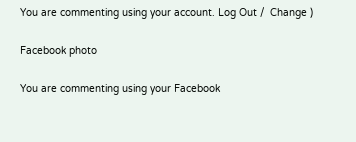You are commenting using your account. Log Out /  Change )

Facebook photo

You are commenting using your Facebook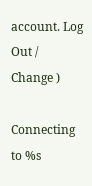account. Log Out /  Change )

Connecting to %s